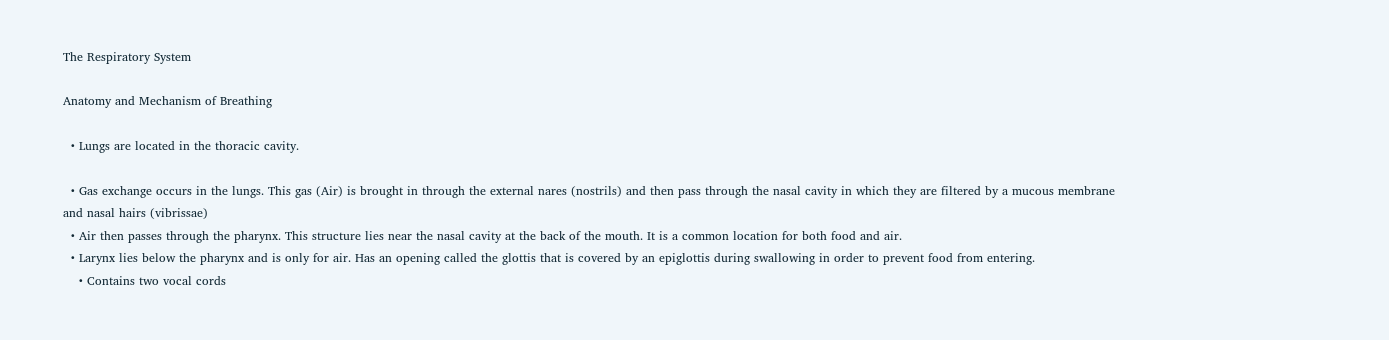The Respiratory System

Anatomy and Mechanism of Breathing

  • Lungs are located in the thoracic cavity.

  • Gas exchange occurs in the lungs. This gas (Air) is brought in through the external nares (nostrils) and then pass through the nasal cavity in which they are filtered by a mucous membrane and nasal hairs (vibrissae)
  • Air then passes through the pharynx. This structure lies near the nasal cavity at the back of the mouth. It is a common location for both food and air.
  • Larynx lies below the pharynx and is only for air. Has an opening called the glottis that is covered by an epiglottis during swallowing in order to prevent food from entering.
    • Contains two vocal cords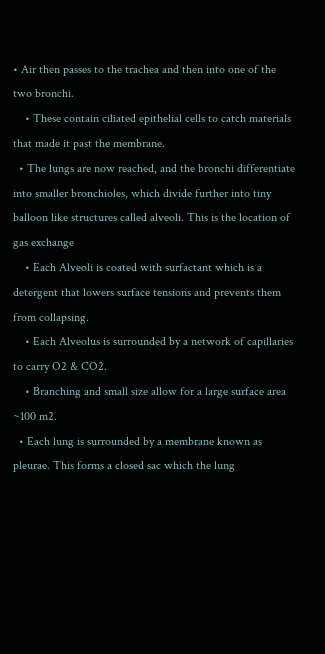• Air then passes to the trachea and then into one of the two bronchi.
    • These contain ciliated epithelial cells to catch materials that made it past the membrane.
  • The lungs are now reached, and the bronchi differentiate into smaller bronchioles, which divide further into tiny balloon like structures called alveoli. This is the location of gas exchange
    • Each Alveoli is coated with surfactant which is a detergent that lowers surface tensions and prevents them from collapsing.
    • Each Alveolus is surrounded by a network of capillaries to carry O2 & CO2.
    • Branching and small size allow for a large surface area ~100 m2.
  • Each lung is surrounded by a membrane known as pleurae. This forms a closed sac which the lung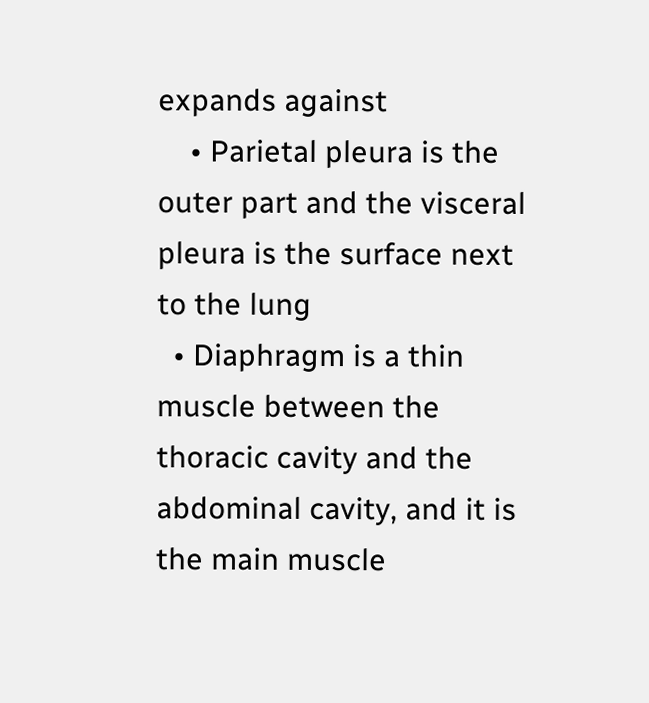expands against
    • Parietal pleura is the outer part and the visceral pleura is the surface next to the lung
  • Diaphragm is a thin muscle between the thoracic cavity and the abdominal cavity, and it is the main muscle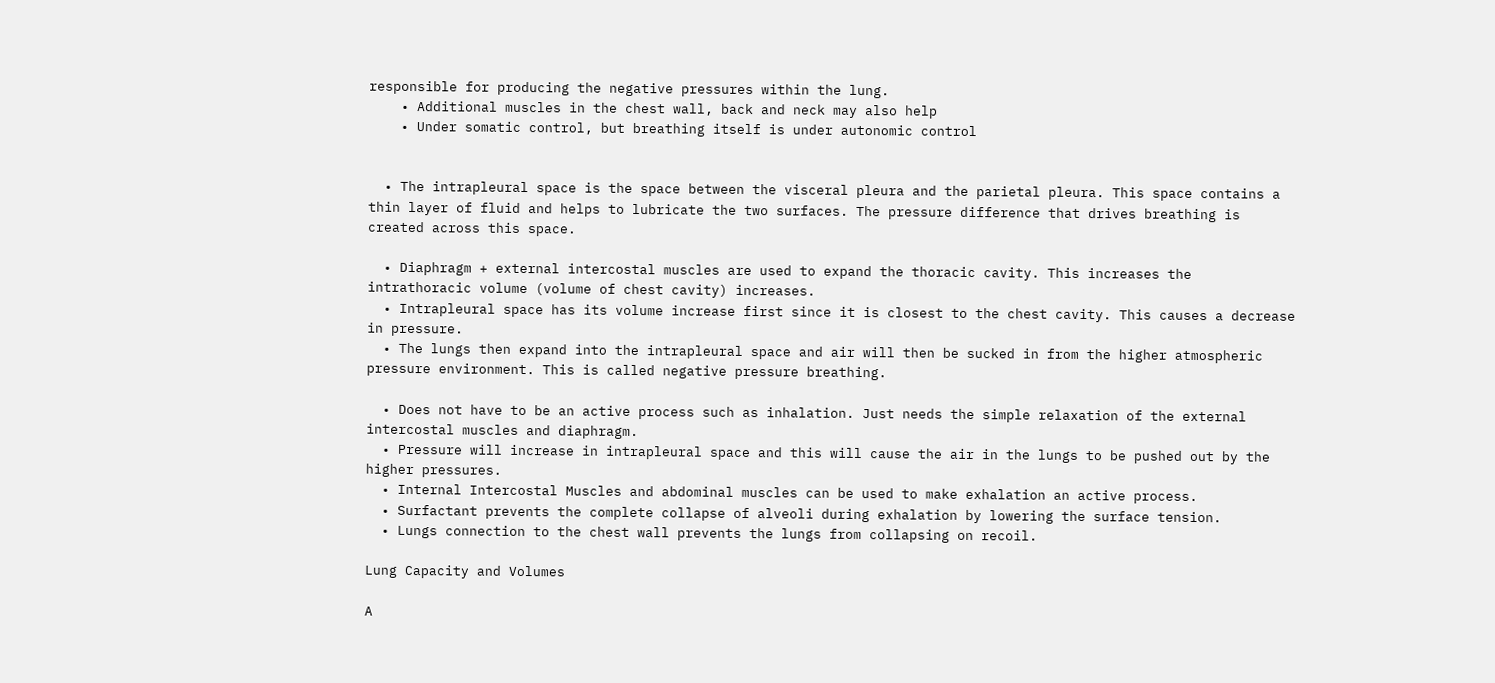responsible for producing the negative pressures within the lung.
    • Additional muscles in the chest wall, back and neck may also help
    • Under somatic control, but breathing itself is under autonomic control


  • The intrapleural space is the space between the visceral pleura and the parietal pleura. This space contains a thin layer of fluid and helps to lubricate the two surfaces. The pressure difference that drives breathing is created across this space.

  • Diaphragm + external intercostal muscles are used to expand the thoracic cavity. This increases the intrathoracic volume (volume of chest cavity) increases.
  • Intrapleural space has its volume increase first since it is closest to the chest cavity. This causes a decrease in pressure.
  • The lungs then expand into the intrapleural space and air will then be sucked in from the higher atmospheric pressure environment. This is called negative pressure breathing.

  • Does not have to be an active process such as inhalation. Just needs the simple relaxation of the external intercostal muscles and diaphragm.
  • Pressure will increase in intrapleural space and this will cause the air in the lungs to be pushed out by the higher pressures.
  • Internal Intercostal Muscles and abdominal muscles can be used to make exhalation an active process.
  • Surfactant prevents the complete collapse of alveoli during exhalation by lowering the surface tension.
  • Lungs connection to the chest wall prevents the lungs from collapsing on recoil.

Lung Capacity and Volumes

A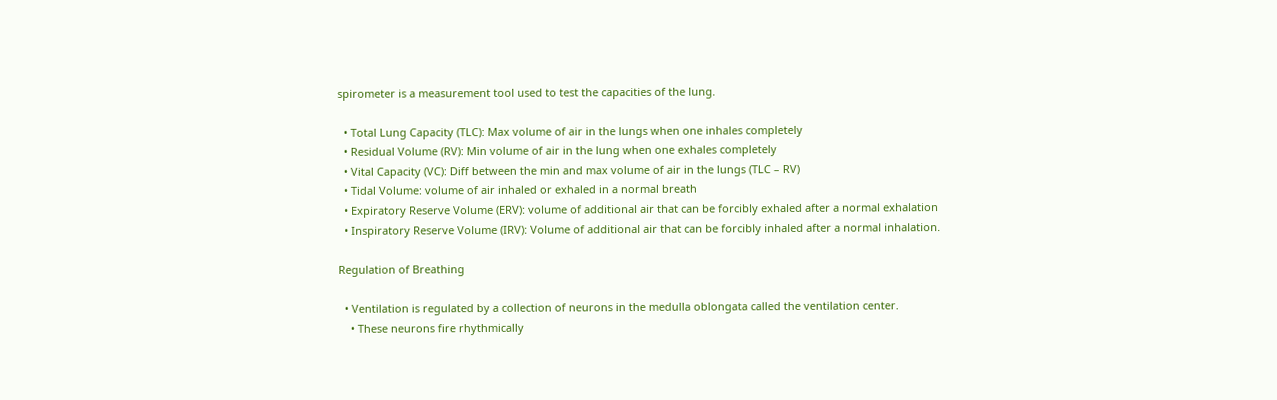spirometer is a measurement tool used to test the capacities of the lung.

  • Total Lung Capacity (TLC): Max volume of air in the lungs when one inhales completely
  • Residual Volume (RV): Min volume of air in the lung when one exhales completely
  • Vital Capacity (VC): Diff between the min and max volume of air in the lungs (TLC – RV)
  • Tidal Volume: volume of air inhaled or exhaled in a normal breath
  • Expiratory Reserve Volume (ERV): volume of additional air that can be forcibly exhaled after a normal exhalation
  • Inspiratory Reserve Volume (IRV): Volume of additional air that can be forcibly inhaled after a normal inhalation.

Regulation of Breathing

  • Ventilation is regulated by a collection of neurons in the medulla oblongata called the ventilation center.
    • These neurons fire rhythmically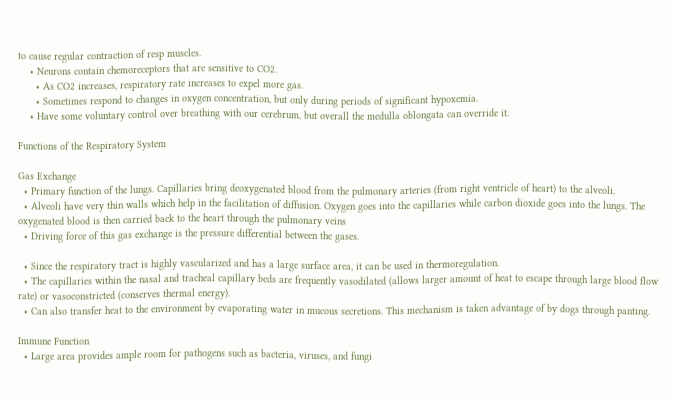to cause regular contraction of resp muscles.
    • Neurons contain chemoreceptors that are sensitive to CO2.
      • As CO2 increases, respiratory rate increases to expel more gas.
      • Sometimes respond to changes in oxygen concentration, but only during periods of significant hypoxemia.
    • Have some voluntary control over breathing with our cerebrum, but overall the medulla oblongata can override it.

Functions of the Respiratory System

Gas Exchange
  • Primary function of the lungs. Capillaries bring deoxygenated blood from the pulmonary arteries (from right ventricle of heart) to the alveoli.
  • Alveoli have very thin walls which help in the facilitation of diffusion. Oxygen goes into the capillaries while carbon dioxide goes into the lungs. The oxygenated blood is then carried back to the heart through the pulmonary veins
  • Driving force of this gas exchange is the pressure differential between the gases.

  • Since the respiratory tract is highly vascularized and has a large surface area, it can be used in thermoregulation.
  • The capillaries within the nasal and tracheal capillary beds are frequently vasodilated (allows larger amount of heat to escape through large blood flow rate) or vasoconstricted (conserves thermal energy).
  • Can also transfer heat to the environment by evaporating water in mucous secretions. This mechanism is taken advantage of by dogs through panting.

Immune Function
  • Large area provides ample room for pathogens such as bacteria, viruses, and fungi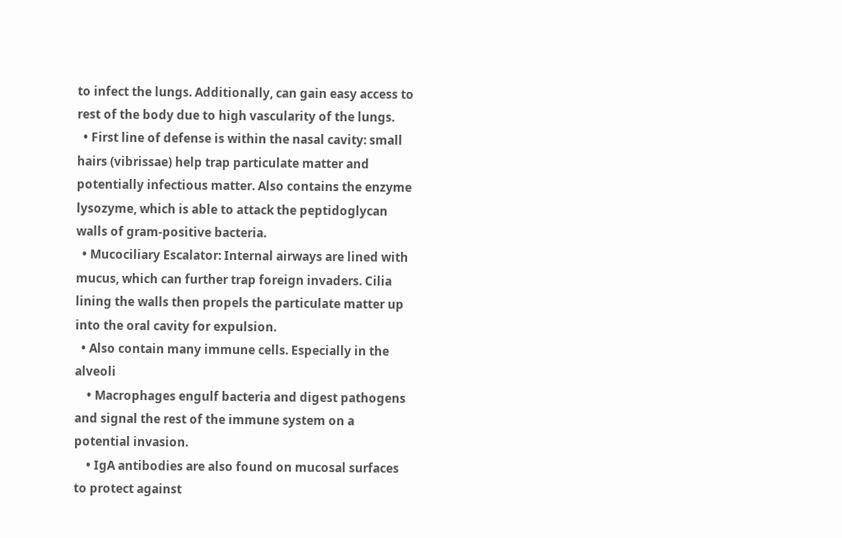to infect the lungs. Additionally, can gain easy access to rest of the body due to high vascularity of the lungs.
  • First line of defense is within the nasal cavity: small hairs (vibrissae) help trap particulate matter and potentially infectious matter. Also contains the enzyme lysozyme, which is able to attack the peptidoglycan walls of gram-positive bacteria.
  • Mucociliary Escalator: Internal airways are lined with mucus, which can further trap foreign invaders. Cilia lining the walls then propels the particulate matter up into the oral cavity for expulsion.
  • Also contain many immune cells. Especially in the alveoli
    • Macrophages engulf bacteria and digest pathogens and signal the rest of the immune system on a potential invasion.
    • IgA antibodies are also found on mucosal surfaces to protect against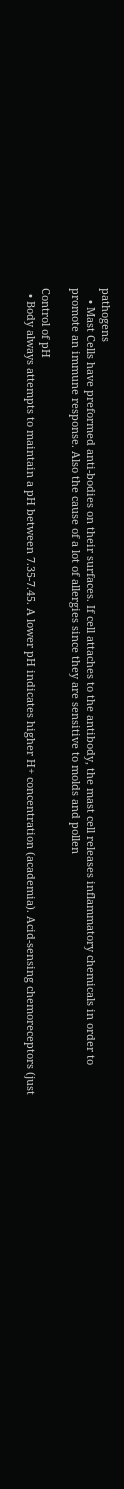pathogens
    • Mast Cells have preformed anti-bodies on their surfaces. If cell attaches to the antibody, the mast cell releases inflammatory chemicals in order to promote an immune response. Also the cause of a lot of allergies since they are sensitive to molds and pollen

Control of pH
  • Body always attempts to maintain a pH between 7.35-7.45. A lower pH indicates higher H+ concentration (academia). Acid-sensing chemoreceptors (just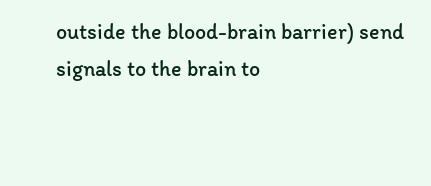outside the blood-brain barrier) send signals to the brain to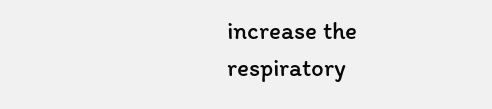increase the respiratory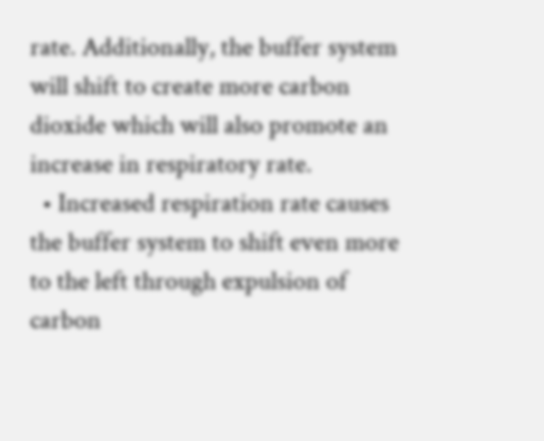rate. Additionally, the buffer system will shift to create more carbon dioxide which will also promote an increase in respiratory rate.
  • Increased respiration rate causes the buffer system to shift even more to the left through expulsion of carbon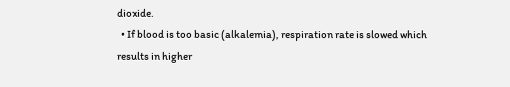dioxide.
  • If blood is too basic (alkalemia), respiration rate is slowed which results in higher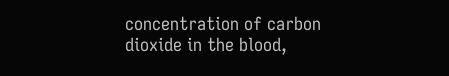concentration of carbon dioxide in the blood,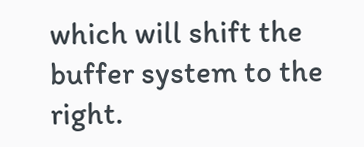which will shift the buffer system to the right.